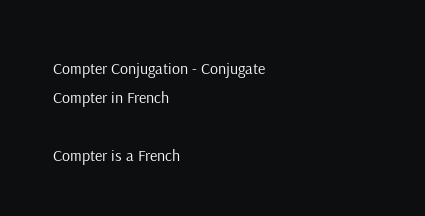Compter Conjugation - Conjugate Compter in French

Compter is a French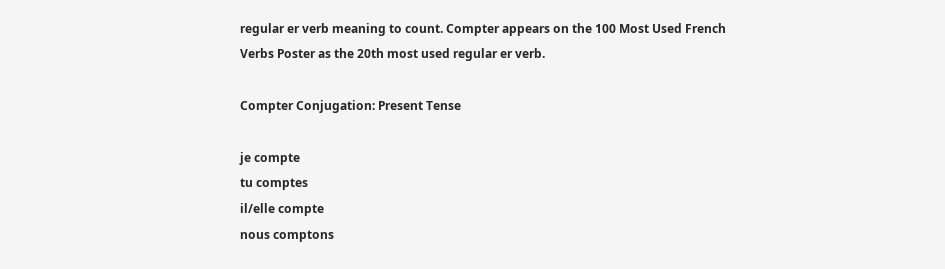regular er verb meaning to count. Compter appears on the 100 Most Used French Verbs Poster as the 20th most used regular er verb.

Compter Conjugation: Present Tense

je compte
tu comptes
il/elle compte
nous comptons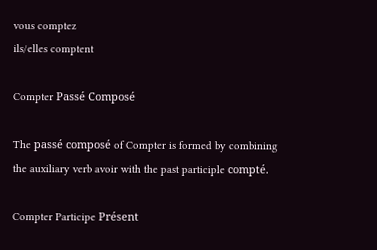vous comptez
ils/elles comptent

Compter Passé Composé

The passé composé of Compter is formed by combining the auxiliary verb avoir with the past participle compté.

Compter Participe Présent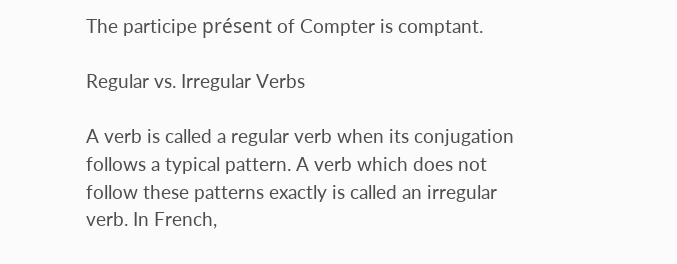The participe présent of Compter is comptant.

Regular vs. Irregular Verbs

A verb is called a regular verb when its conjugation follows a typical pattern. A verb which does not follow these patterns exactly is called an irregular verb. In French,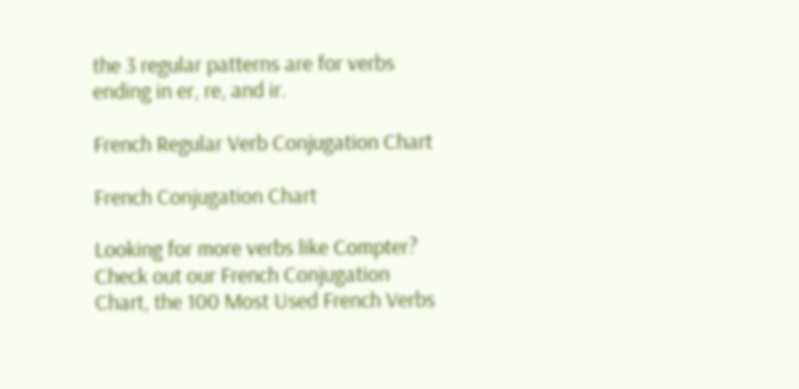the 3 regular patterns are for verbs ending in er, re, and ir.

French Regular Verb Conjugation Chart

French Conjugation Chart

Looking for more verbs like Compter? Check out our French Conjugation Chart, the 100 Most Used French Verbs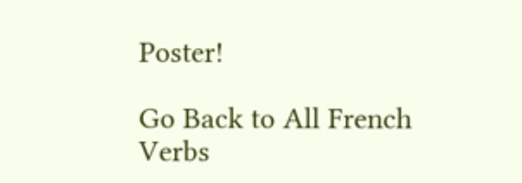Poster!

Go Back to All French Verbs